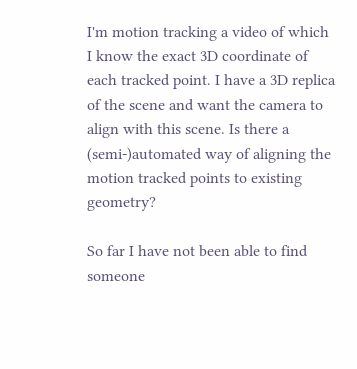I'm motion tracking a video of which I know the exact 3D coordinate of each tracked point. I have a 3D replica of the scene and want the camera to align with this scene. Is there a (semi-)automated way of aligning the motion tracked points to existing geometry?

So far I have not been able to find someone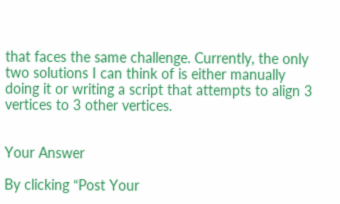that faces the same challenge. Currently, the only two solutions I can think of is either manually doing it or writing a script that attempts to align 3 vertices to 3 other vertices.


Your Answer

By clicking “Post Your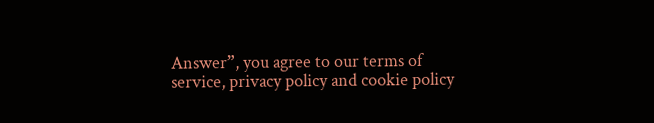Answer”, you agree to our terms of service, privacy policy and cookie policy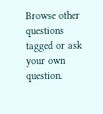Browse other questions tagged or ask your own question.